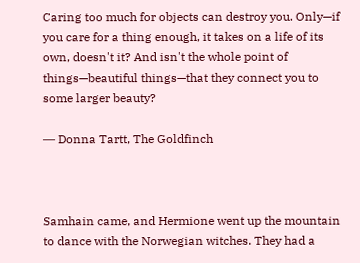Caring too much for objects can destroy you. Only—if you care for a thing enough, it takes on a life of its own, doesn't it? And isn't the whole point of things—beautiful things—that they connect you to some larger beauty?

― Donna Tartt, The Goldfinch



Samhain came, and Hermione went up the mountain to dance with the Norwegian witches. They had a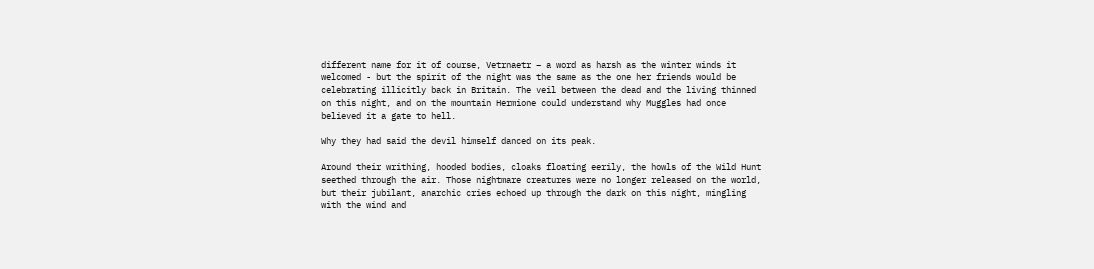different name for it of course, Vetrnaetr – a word as harsh as the winter winds it welcomed - but the spirit of the night was the same as the one her friends would be celebrating illicitly back in Britain. The veil between the dead and the living thinned on this night, and on the mountain Hermione could understand why Muggles had once believed it a gate to hell.

Why they had said the devil himself danced on its peak.

Around their writhing, hooded bodies, cloaks floating eerily, the howls of the Wild Hunt seethed through the air. Those nightmare creatures were no longer released on the world, but their jubilant, anarchic cries echoed up through the dark on this night, mingling with the wind and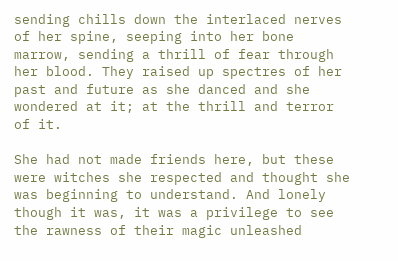sending chills down the interlaced nerves of her spine, seeping into her bone marrow, sending a thrill of fear through her blood. They raised up spectres of her past and future as she danced and she wondered at it; at the thrill and terror of it.

She had not made friends here, but these were witches she respected and thought she was beginning to understand. And lonely though it was, it was a privilege to see the rawness of their magic unleashed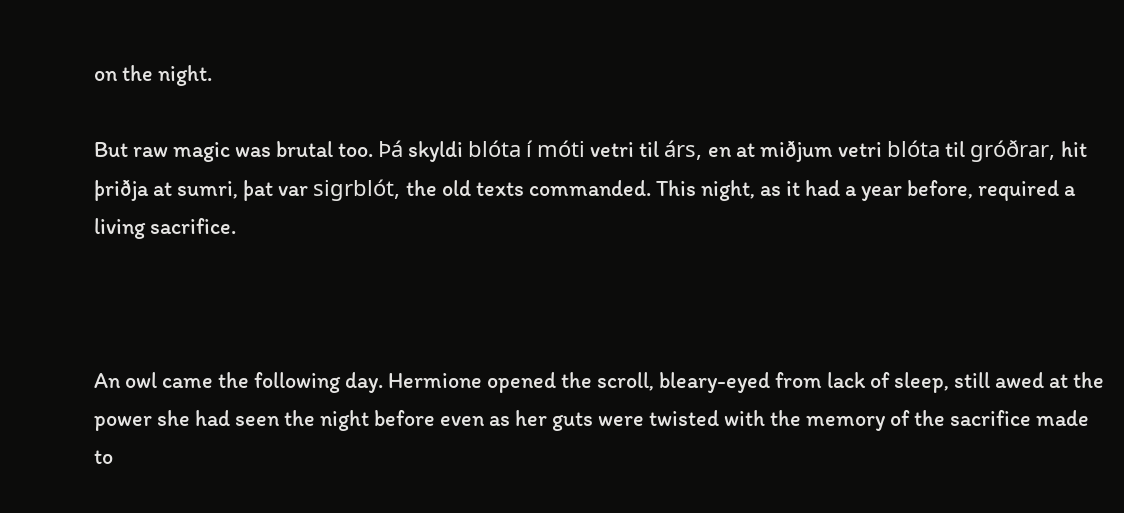on the night.

But raw magic was brutal too. Þá skyldi blóta í móti vetri til árs, en at miðjum vetri blóta til gróðrar, hit þriðja at sumri, þat var sigrblót, the old texts commanded. This night, as it had a year before, required a living sacrifice.



An owl came the following day. Hermione opened the scroll, bleary-eyed from lack of sleep, still awed at the power she had seen the night before even as her guts were twisted with the memory of the sacrifice made to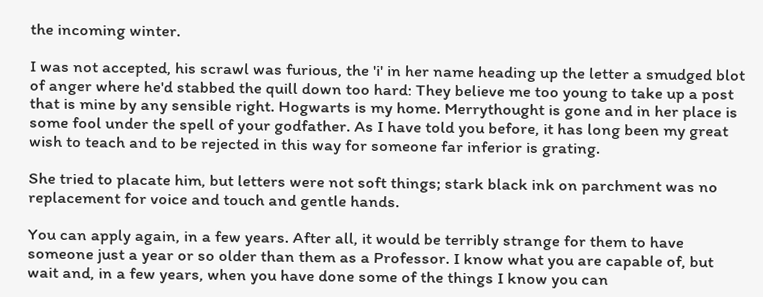the incoming winter.

I was not accepted, his scrawl was furious, the 'i' in her name heading up the letter a smudged blot of anger where he'd stabbed the quill down too hard: They believe me too young to take up a post that is mine by any sensible right. Hogwarts is my home. Merrythought is gone and in her place is some fool under the spell of your godfather. As I have told you before, it has long been my great wish to teach and to be rejected in this way for someone far inferior is grating.

She tried to placate him, but letters were not soft things; stark black ink on parchment was no replacement for voice and touch and gentle hands.

You can apply again, in a few years. After all, it would be terribly strange for them to have someone just a year or so older than them as a Professor. I know what you are capable of, but wait and, in a few years, when you have done some of the things I know you can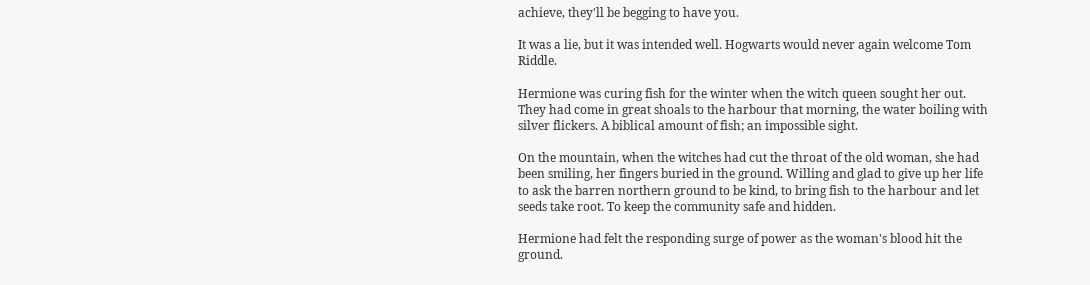achieve, they'll be begging to have you.

It was a lie, but it was intended well. Hogwarts would never again welcome Tom Riddle.

Hermione was curing fish for the winter when the witch queen sought her out. They had come in great shoals to the harbour that morning, the water boiling with silver flickers. A biblical amount of fish; an impossible sight.

On the mountain, when the witches had cut the throat of the old woman, she had been smiling, her fingers buried in the ground. Willing and glad to give up her life to ask the barren northern ground to be kind, to bring fish to the harbour and let seeds take root. To keep the community safe and hidden.

Hermione had felt the responding surge of power as the woman's blood hit the ground.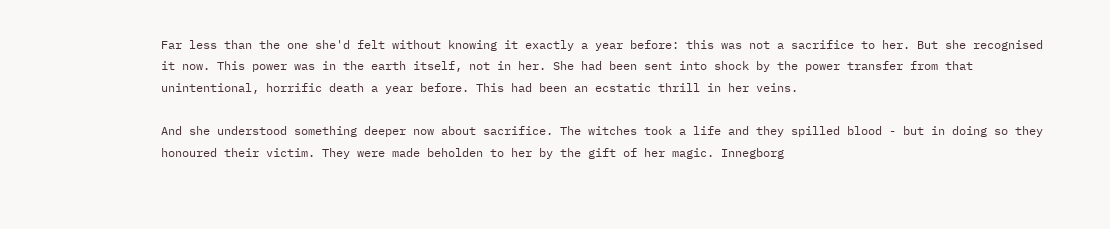Far less than the one she'd felt without knowing it exactly a year before: this was not a sacrifice to her. But she recognised it now. This power was in the earth itself, not in her. She had been sent into shock by the power transfer from that unintentional, horrific death a year before. This had been an ecstatic thrill in her veins.

And she understood something deeper now about sacrifice. The witches took a life and they spilled blood - but in doing so they honoured their victim. They were made beholden to her by the gift of her magic. Innegborg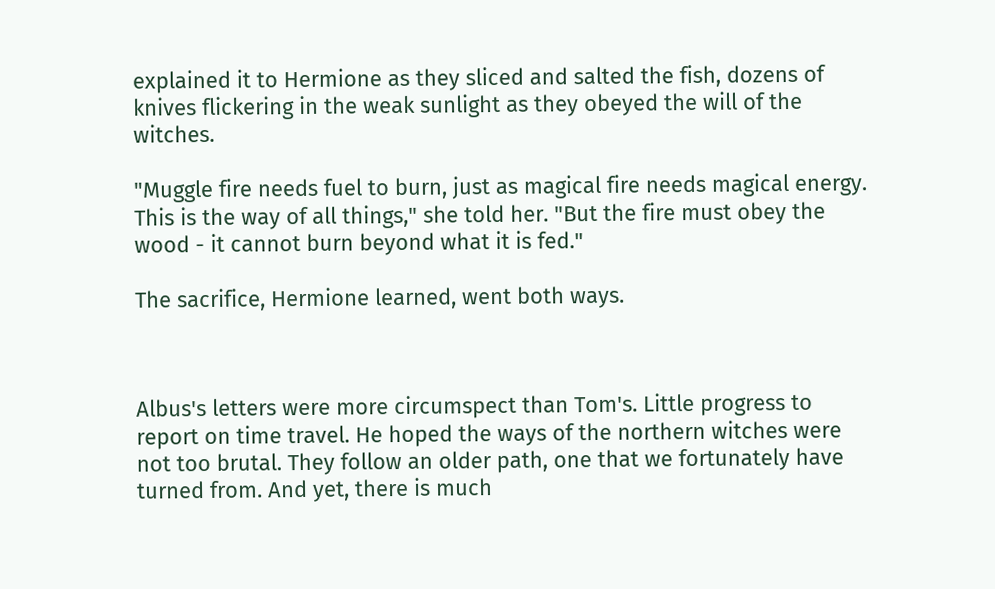explained it to Hermione as they sliced and salted the fish, dozens of knives flickering in the weak sunlight as they obeyed the will of the witches.

"Muggle fire needs fuel to burn, just as magical fire needs magical energy. This is the way of all things," she told her. "But the fire must obey the wood - it cannot burn beyond what it is fed."

The sacrifice, Hermione learned, went both ways.



Albus's letters were more circumspect than Tom's. Little progress to report on time travel. He hoped the ways of the northern witches were not too brutal. They follow an older path, one that we fortunately have turned from. And yet, there is much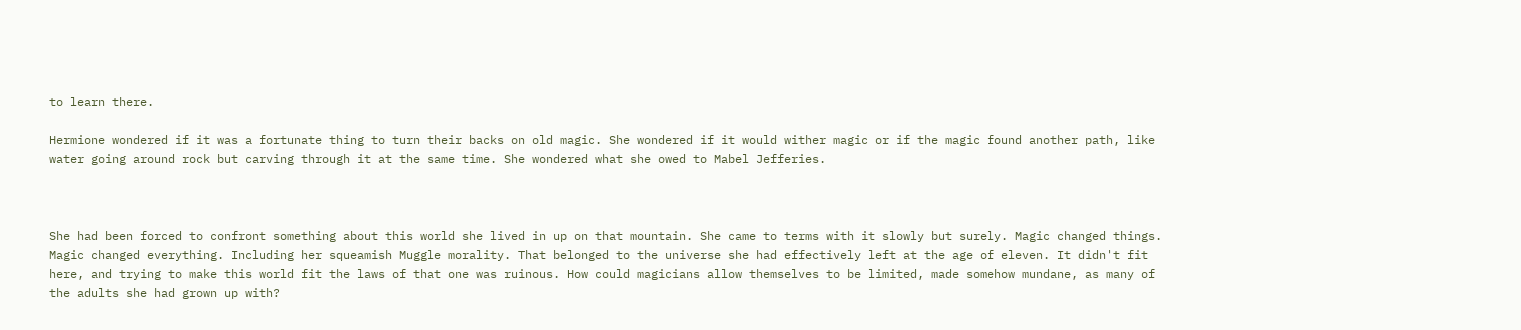to learn there.

Hermione wondered if it was a fortunate thing to turn their backs on old magic. She wondered if it would wither magic or if the magic found another path, like water going around rock but carving through it at the same time. She wondered what she owed to Mabel Jefferies.



She had been forced to confront something about this world she lived in up on that mountain. She came to terms with it slowly but surely. Magic changed things. Magic changed everything. Including her squeamish Muggle morality. That belonged to the universe she had effectively left at the age of eleven. It didn't fit here, and trying to make this world fit the laws of that one was ruinous. How could magicians allow themselves to be limited, made somehow mundane, as many of the adults she had grown up with?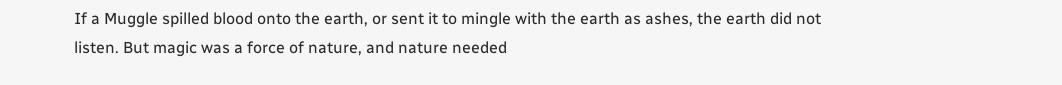If a Muggle spilled blood onto the earth, or sent it to mingle with the earth as ashes, the earth did not listen. But magic was a force of nature, and nature needed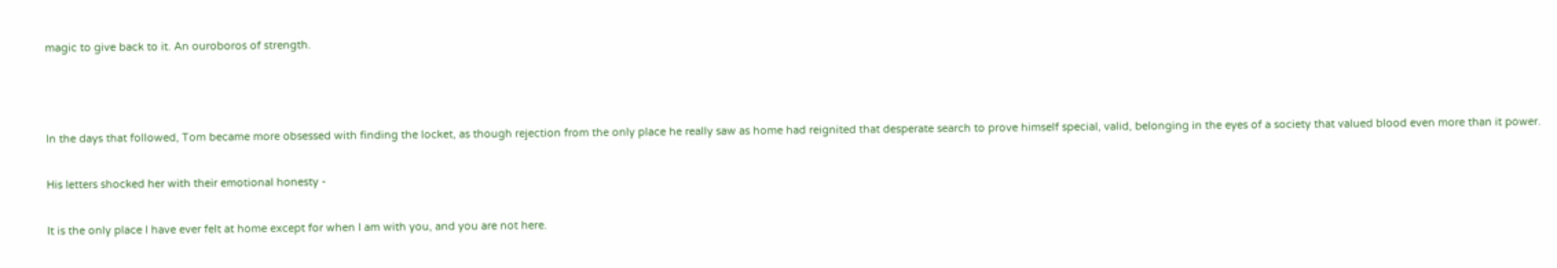magic to give back to it. An ouroboros of strength.



In the days that followed, Tom became more obsessed with finding the locket, as though rejection from the only place he really saw as home had reignited that desperate search to prove himself special, valid, belonging in the eyes of a society that valued blood even more than it power.

His letters shocked her with their emotional honesty -

It is the only place I have ever felt at home except for when I am with you, and you are not here.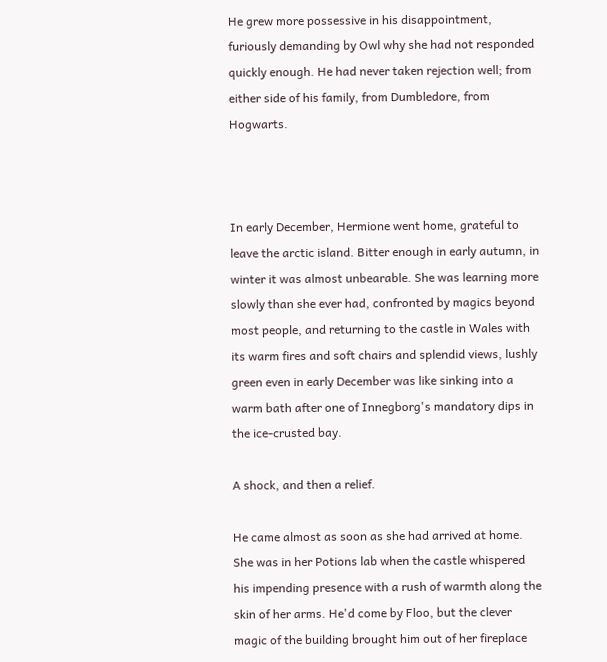He grew more possessive in his disappointment, furiously demanding by Owl why she had not responded quickly enough. He had never taken rejection well; from either side of his family, from Dumbledore, from Hogwarts.



In early December, Hermione went home, grateful to leave the arctic island. Bitter enough in early autumn, in winter it was almost unbearable. She was learning more slowly than she ever had, confronted by magics beyond most people, and returning to the castle in Wales with its warm fires and soft chairs and splendid views, lushly green even in early December was like sinking into a warm bath after one of Innegborg's mandatory dips in the ice-crusted bay.

A shock, and then a relief.

He came almost as soon as she had arrived at home. She was in her Potions lab when the castle whispered his impending presence with a rush of warmth along the skin of her arms. He'd come by Floo, but the clever magic of the building brought him out of her fireplace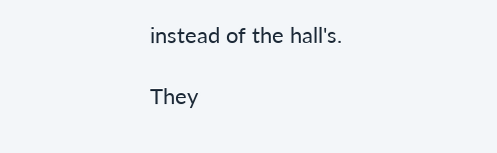instead of the hall's.

They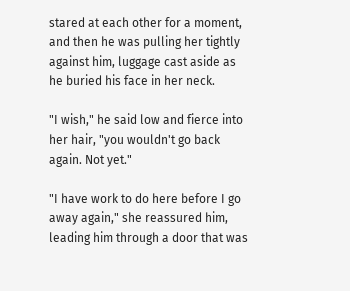stared at each other for a moment, and then he was pulling her tightly against him, luggage cast aside as he buried his face in her neck.

"I wish," he said low and fierce into her hair, "you wouldn't go back again. Not yet."

"I have work to do here before I go away again," she reassured him, leading him through a door that was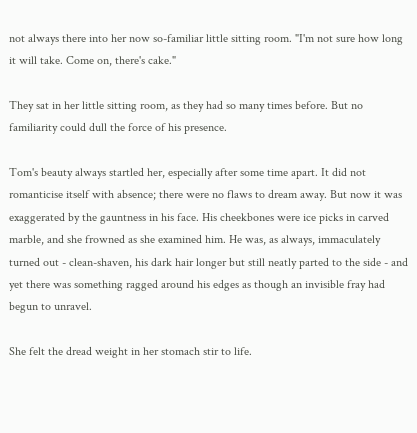not always there into her now so-familiar little sitting room. "I'm not sure how long it will take. Come on, there's cake."

They sat in her little sitting room, as they had so many times before. But no familiarity could dull the force of his presence.

Tom's beauty always startled her, especially after some time apart. It did not romanticise itself with absence; there were no flaws to dream away. But now it was exaggerated by the gauntness in his face. His cheekbones were ice picks in carved marble, and she frowned as she examined him. He was, as always, immaculately turned out - clean-shaven, his dark hair longer but still neatly parted to the side - and yet there was something ragged around his edges as though an invisible fray had begun to unravel.

She felt the dread weight in her stomach stir to life.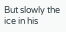But slowly the ice in his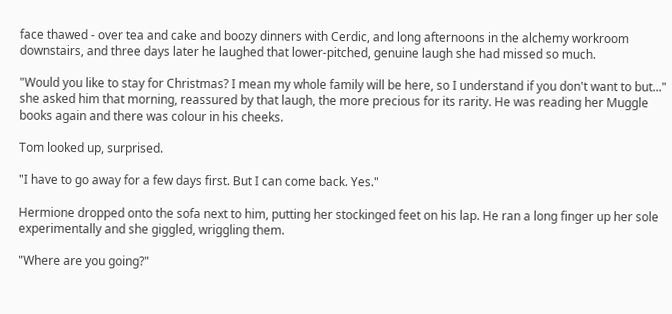face thawed - over tea and cake and boozy dinners with Cerdic, and long afternoons in the alchemy workroom downstairs, and three days later he laughed that lower-pitched, genuine laugh she had missed so much.

"Would you like to stay for Christmas? I mean my whole family will be here, so I understand if you don't want to but..." she asked him that morning, reassured by that laugh, the more precious for its rarity. He was reading her Muggle books again and there was colour in his cheeks.

Tom looked up, surprised.

"I have to go away for a few days first. But I can come back. Yes."

Hermione dropped onto the sofa next to him, putting her stockinged feet on his lap. He ran a long finger up her sole experimentally and she giggled, wriggling them.

"Where are you going?"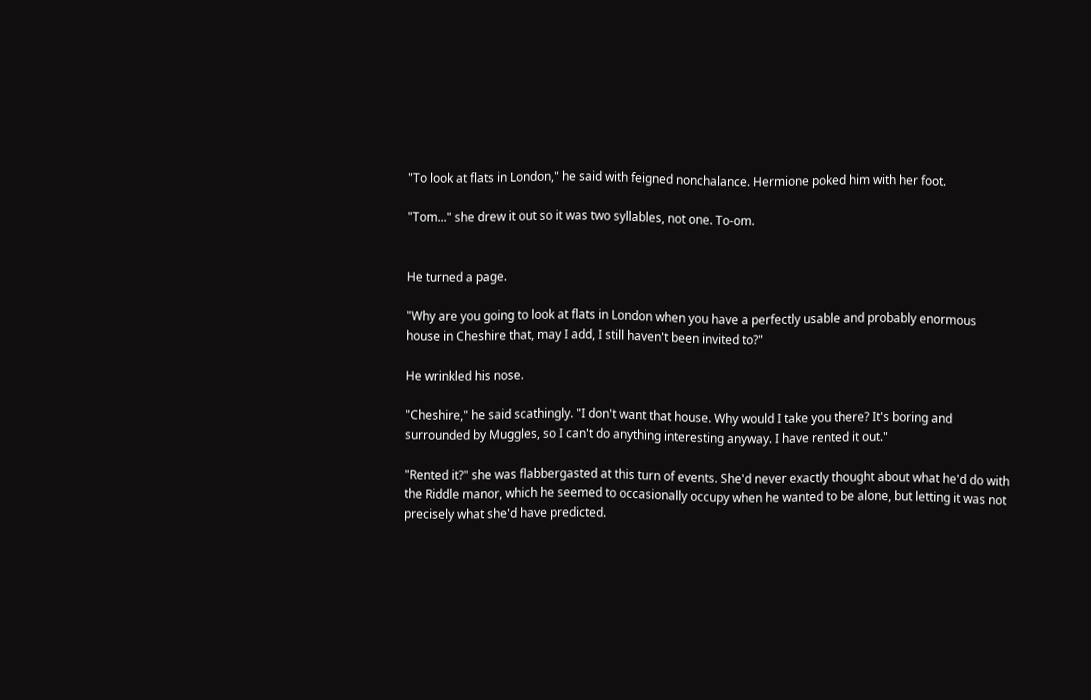"To look at flats in London," he said with feigned nonchalance. Hermione poked him with her foot.

"Tom..." she drew it out so it was two syllables, not one. To-om.


He turned a page.

"Why are you going to look at flats in London when you have a perfectly usable and probably enormous house in Cheshire that, may I add, I still haven't been invited to?"

He wrinkled his nose.

"Cheshire," he said scathingly. "I don't want that house. Why would I take you there? It's boring and surrounded by Muggles, so I can't do anything interesting anyway. I have rented it out."

"Rented it?" she was flabbergasted at this turn of events. She'd never exactly thought about what he'd do with the Riddle manor, which he seemed to occasionally occupy when he wanted to be alone, but letting it was not precisely what she'd have predicted.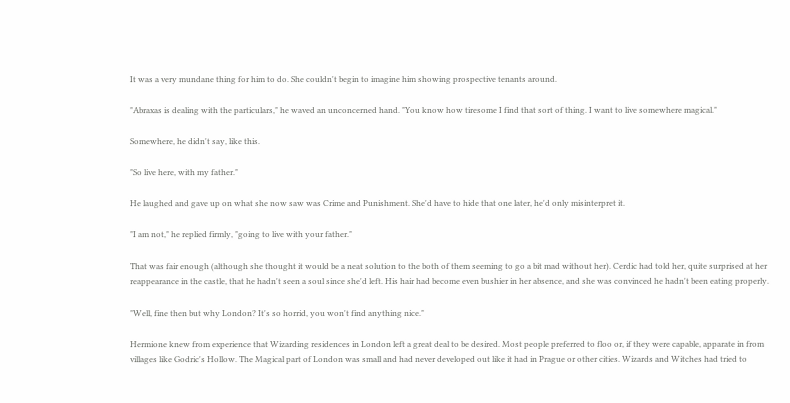It was a very mundane thing for him to do. She couldn't begin to imagine him showing prospective tenants around.

"Abraxas is dealing with the particulars," he waved an unconcerned hand. "You know how tiresome I find that sort of thing. I want to live somewhere magical."

Somewhere, he didn't say, like this.

"So live here, with my father."

He laughed and gave up on what she now saw was Crime and Punishment. She'd have to hide that one later, he'd only misinterpret it.

"I am not," he replied firmly, "going to live with your father."

That was fair enough (although she thought it would be a neat solution to the both of them seeming to go a bit mad without her). Cerdic had told her, quite surprised at her reappearance in the castle, that he hadn't seen a soul since she'd left. His hair had become even bushier in her absence, and she was convinced he hadn't been eating properly.

"Well, fine then but why London? It's so horrid, you won't find anything nice."

Hermione knew from experience that Wizarding residences in London left a great deal to be desired. Most people preferred to floo or, if they were capable, apparate in from villages like Godric's Hollow. The Magical part of London was small and had never developed out like it had in Prague or other cities. Wizards and Witches had tried to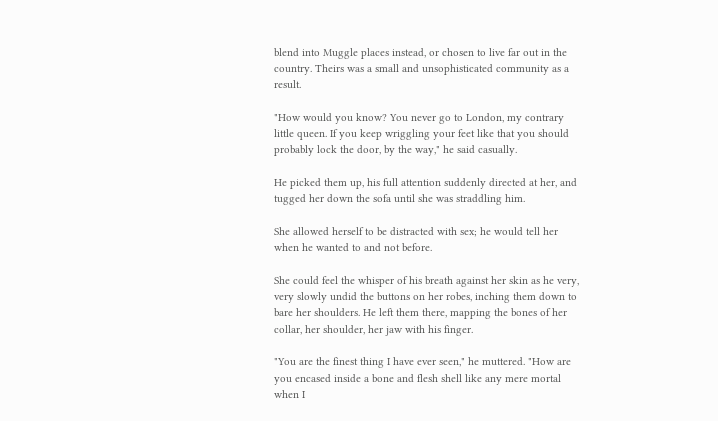blend into Muggle places instead, or chosen to live far out in the country. Theirs was a small and unsophisticated community as a result.

"How would you know? You never go to London, my contrary little queen. If you keep wriggling your feet like that you should probably lock the door, by the way," he said casually.

He picked them up, his full attention suddenly directed at her, and tugged her down the sofa until she was straddling him.

She allowed herself to be distracted with sex; he would tell her when he wanted to and not before.

She could feel the whisper of his breath against her skin as he very, very slowly undid the buttons on her robes, inching them down to bare her shoulders. He left them there, mapping the bones of her collar, her shoulder, her jaw with his finger.

"You are the finest thing I have ever seen," he muttered. "How are you encased inside a bone and flesh shell like any mere mortal when I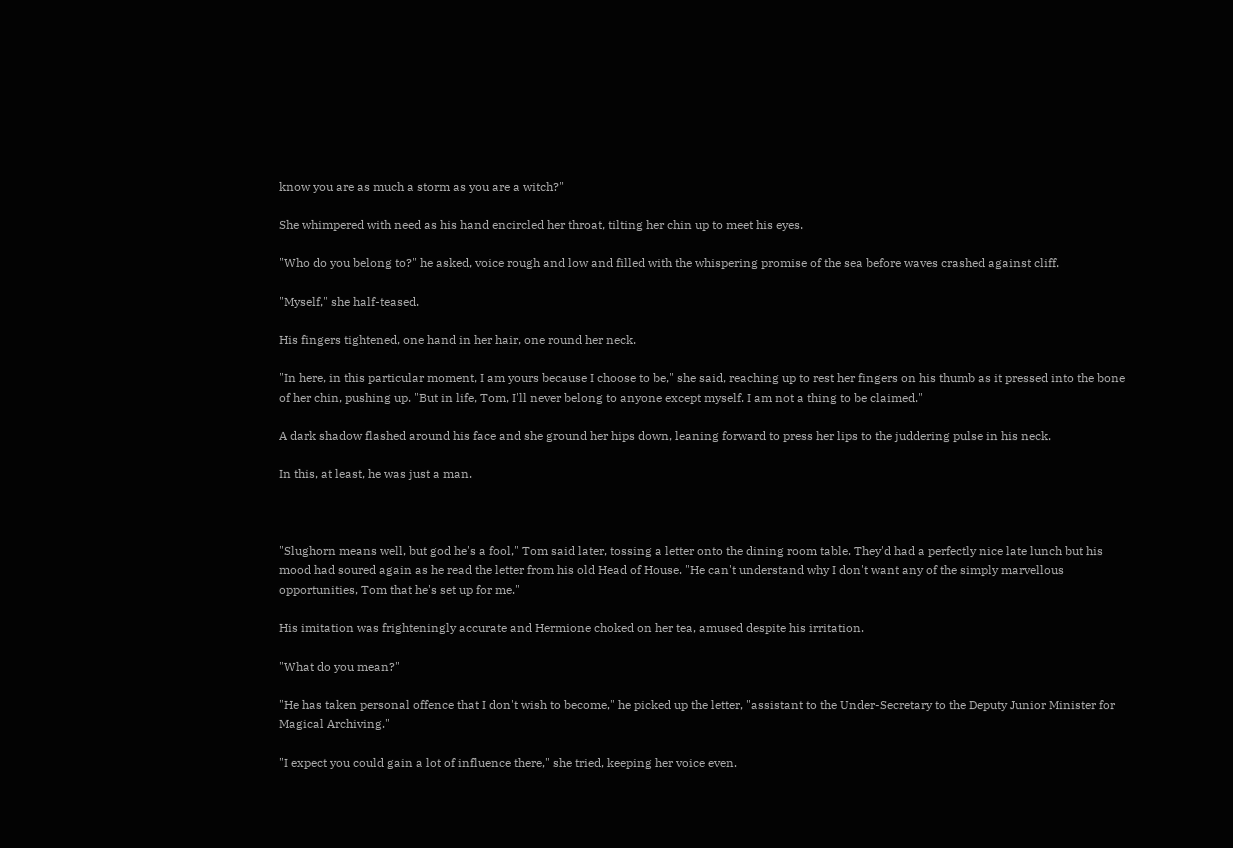know you are as much a storm as you are a witch?"

She whimpered with need as his hand encircled her throat, tilting her chin up to meet his eyes.

"Who do you belong to?" he asked, voice rough and low and filled with the whispering promise of the sea before waves crashed against cliff.

"Myself," she half-teased.

His fingers tightened, one hand in her hair, one round her neck.

"In here, in this particular moment, I am yours because I choose to be," she said, reaching up to rest her fingers on his thumb as it pressed into the bone of her chin, pushing up. "But in life, Tom, I'll never belong to anyone except myself. I am not a thing to be claimed."

A dark shadow flashed around his face and she ground her hips down, leaning forward to press her lips to the juddering pulse in his neck.

In this, at least, he was just a man.



"Slughorn means well, but god he's a fool," Tom said later, tossing a letter onto the dining room table. They'd had a perfectly nice late lunch but his mood had soured again as he read the letter from his old Head of House. "He can't understand why I don't want any of the simply marvellous opportunities, Tom that he's set up for me."

His imitation was frighteningly accurate and Hermione choked on her tea, amused despite his irritation.

"What do you mean?"

"He has taken personal offence that I don't wish to become," he picked up the letter, "assistant to the Under-Secretary to the Deputy Junior Minister for Magical Archiving."

"I expect you could gain a lot of influence there," she tried, keeping her voice even.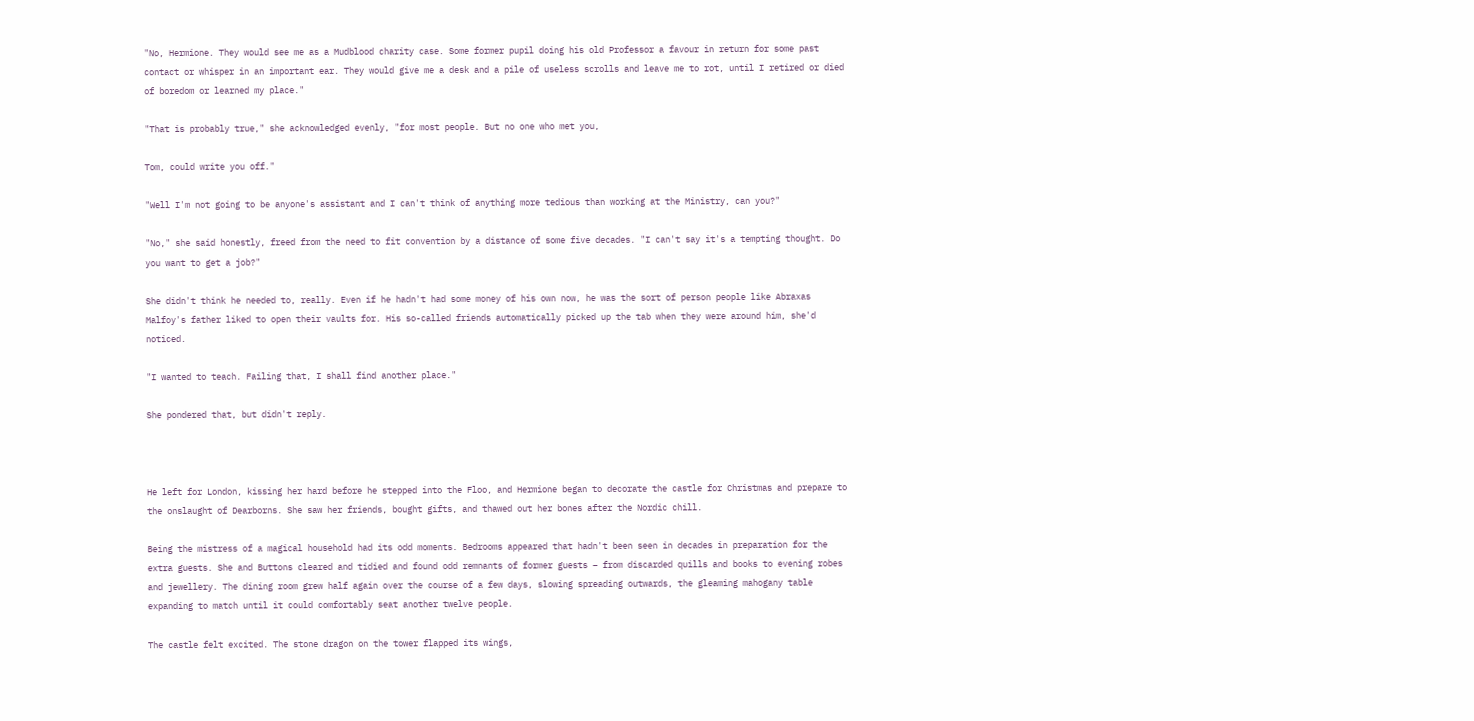"No, Hermione. They would see me as a Mudblood charity case. Some former pupil doing his old Professor a favour in return for some past contact or whisper in an important ear. They would give me a desk and a pile of useless scrolls and leave me to rot, until I retired or died of boredom or learned my place."

"That is probably true," she acknowledged evenly, "for most people. But no one who met you,

Tom, could write you off."

"Well I'm not going to be anyone's assistant and I can't think of anything more tedious than working at the Ministry, can you?"

"No," she said honestly, freed from the need to fit convention by a distance of some five decades. "I can't say it's a tempting thought. Do you want to get a job?"

She didn't think he needed to, really. Even if he hadn't had some money of his own now, he was the sort of person people like Abraxas Malfoy's father liked to open their vaults for. His so-called friends automatically picked up the tab when they were around him, she'd noticed.

"I wanted to teach. Failing that, I shall find another place."

She pondered that, but didn't reply.



He left for London, kissing her hard before he stepped into the Floo, and Hermione began to decorate the castle for Christmas and prepare to the onslaught of Dearborns. She saw her friends, bought gifts, and thawed out her bones after the Nordic chill.

Being the mistress of a magical household had its odd moments. Bedrooms appeared that hadn't been seen in decades in preparation for the extra guests. She and Buttons cleared and tidied and found odd remnants of former guests – from discarded quills and books to evening robes and jewellery. The dining room grew half again over the course of a few days, slowing spreading outwards, the gleaming mahogany table expanding to match until it could comfortably seat another twelve people.

The castle felt excited. The stone dragon on the tower flapped its wings,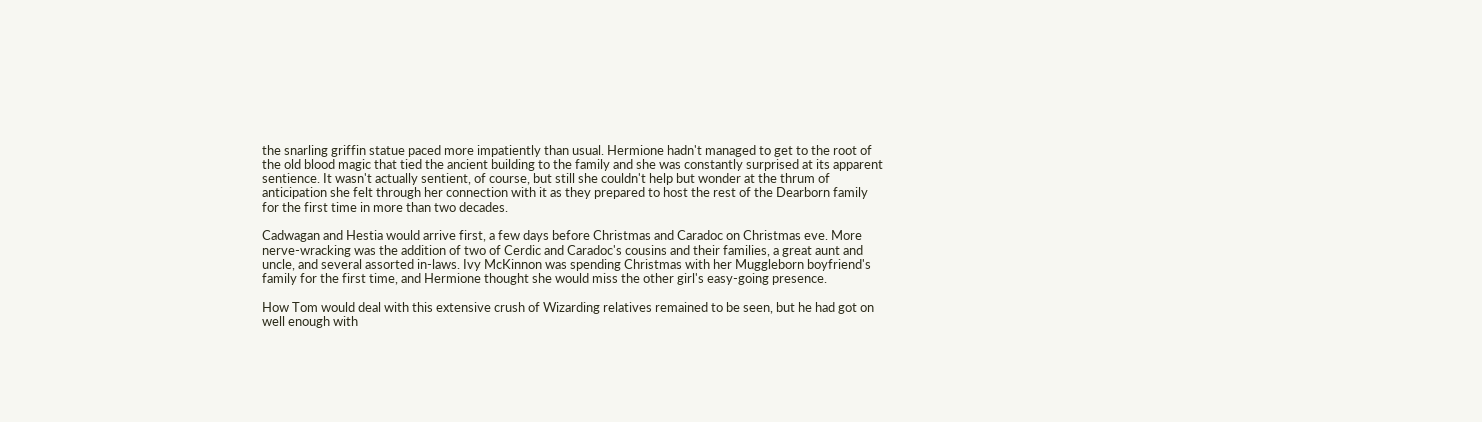the snarling griffin statue paced more impatiently than usual. Hermione hadn't managed to get to the root of the old blood magic that tied the ancient building to the family and she was constantly surprised at its apparent sentience. It wasn't actually sentient, of course, but still she couldn't help but wonder at the thrum of anticipation she felt through her connection with it as they prepared to host the rest of the Dearborn family for the first time in more than two decades.

Cadwagan and Hestia would arrive first, a few days before Christmas and Caradoc on Christmas eve. More nerve-wracking was the addition of two of Cerdic and Caradoc's cousins and their families, a great aunt and uncle, and several assorted in-laws. Ivy McKinnon was spending Christmas with her Muggleborn boyfriend's family for the first time, and Hermione thought she would miss the other girl's easy-going presence.

How Tom would deal with this extensive crush of Wizarding relatives remained to be seen, but he had got on well enough with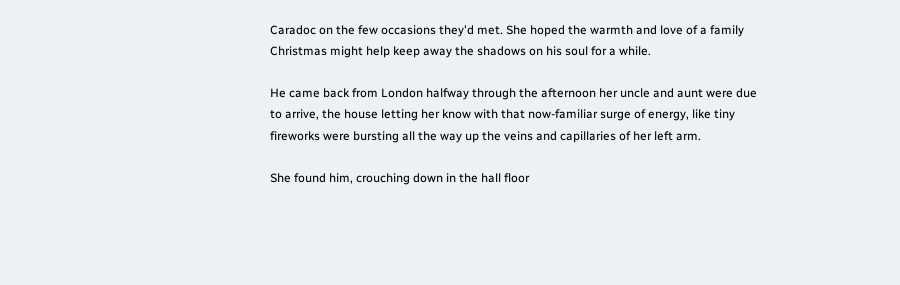Caradoc on the few occasions they'd met. She hoped the warmth and love of a family Christmas might help keep away the shadows on his soul for a while.

He came back from London halfway through the afternoon her uncle and aunt were due to arrive, the house letting her know with that now-familiar surge of energy, like tiny fireworks were bursting all the way up the veins and capillaries of her left arm.

She found him, crouching down in the hall floor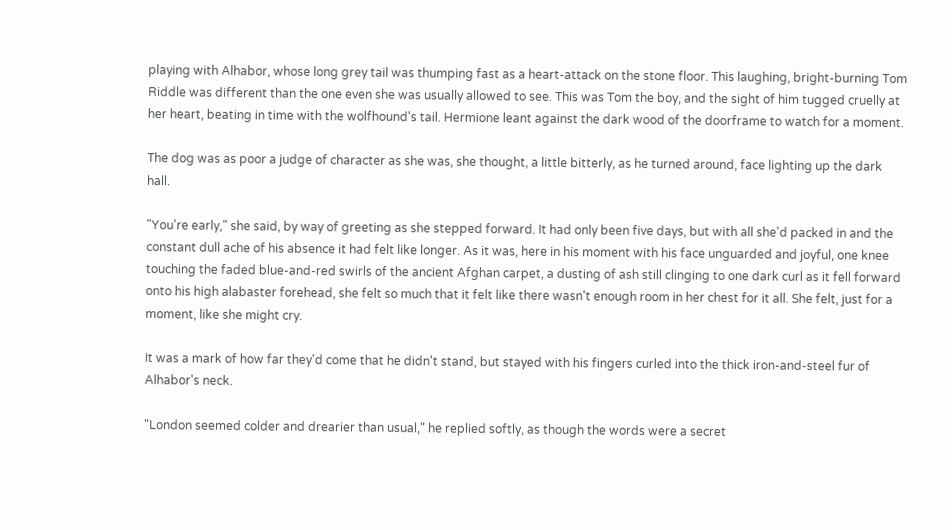playing with Alhabor, whose long grey tail was thumping fast as a heart-attack on the stone floor. This laughing, bright-burning Tom Riddle was different than the one even she was usually allowed to see. This was Tom the boy, and the sight of him tugged cruelly at her heart, beating in time with the wolfhound's tail. Hermione leant against the dark wood of the doorframe to watch for a moment.

The dog was as poor a judge of character as she was, she thought, a little bitterly, as he turned around, face lighting up the dark hall.

"You're early," she said, by way of greeting as she stepped forward. It had only been five days, but with all she'd packed in and the constant dull ache of his absence it had felt like longer. As it was, here in his moment with his face unguarded and joyful, one knee touching the faded blue-and-red swirls of the ancient Afghan carpet, a dusting of ash still clinging to one dark curl as it fell forward onto his high alabaster forehead, she felt so much that it felt like there wasn't enough room in her chest for it all. She felt, just for a moment, like she might cry.

It was a mark of how far they'd come that he didn't stand, but stayed with his fingers curled into the thick iron-and-steel fur of Alhabor's neck.

"London seemed colder and drearier than usual," he replied softly, as though the words were a secret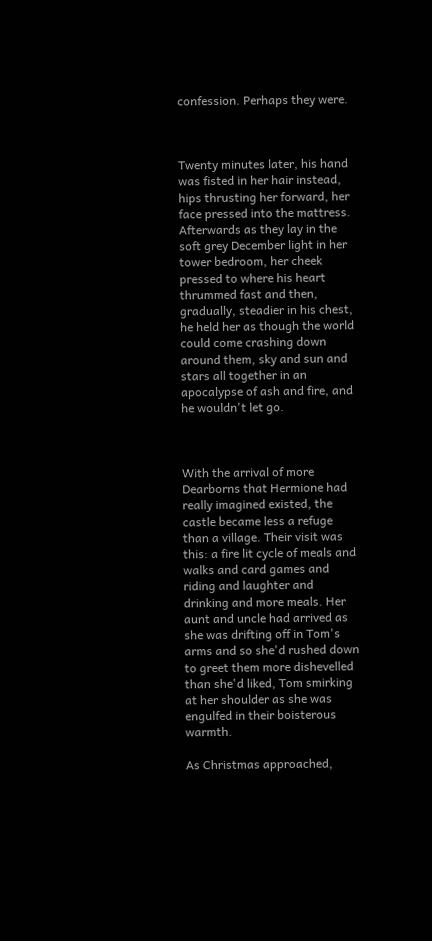confession. Perhaps they were.



Twenty minutes later, his hand was fisted in her hair instead, hips thrusting her forward, her face pressed into the mattress. Afterwards as they lay in the soft grey December light in her tower bedroom, her cheek pressed to where his heart thrummed fast and then, gradually, steadier in his chest, he held her as though the world could come crashing down around them, sky and sun and stars all together in an apocalypse of ash and fire, and he wouldn't let go.



With the arrival of more Dearborns that Hermione had really imagined existed, the castle became less a refuge than a village. Their visit was this: a fire lit cycle of meals and walks and card games and riding and laughter and drinking and more meals. Her aunt and uncle had arrived as she was drifting off in Tom's arms and so she'd rushed down to greet them more dishevelled than she'd liked, Tom smirking at her shoulder as she was engulfed in their boisterous warmth.

As Christmas approached,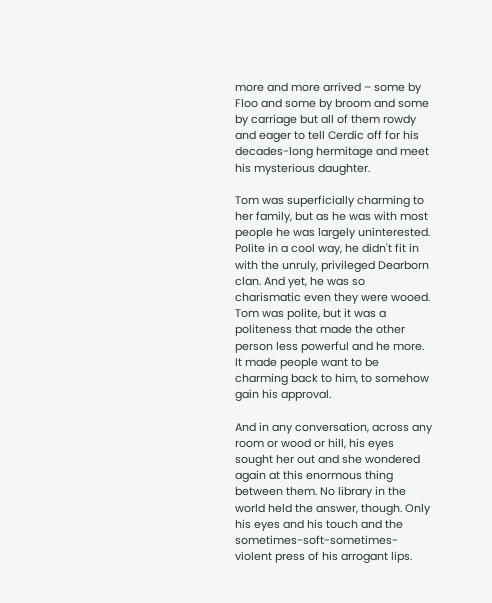more and more arrived – some by Floo and some by broom and some by carriage but all of them rowdy and eager to tell Cerdic off for his decades-long hermitage and meet his mysterious daughter.

Tom was superficially charming to her family, but as he was with most people he was largely uninterested. Polite in a cool way, he didn't fit in with the unruly, privileged Dearborn clan. And yet, he was so charismatic even they were wooed. Tom was polite, but it was a politeness that made the other person less powerful and he more. It made people want to be charming back to him, to somehow gain his approval.

And in any conversation, across any room or wood or hill, his eyes sought her out and she wondered again at this enormous thing between them. No library in the world held the answer, though. Only his eyes and his touch and the sometimes-soft-sometimes-violent press of his arrogant lips.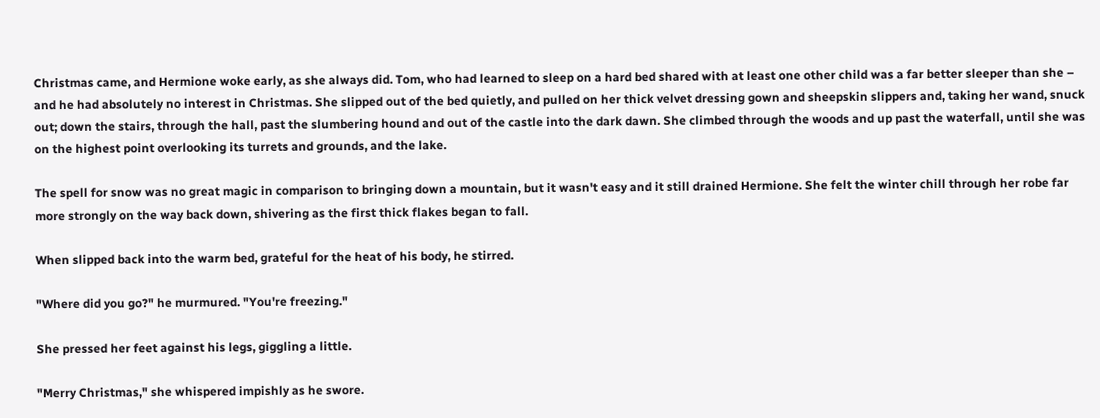Christmas came, and Hermione woke early, as she always did. Tom, who had learned to sleep on a hard bed shared with at least one other child was a far better sleeper than she – and he had absolutely no interest in Christmas. She slipped out of the bed quietly, and pulled on her thick velvet dressing gown and sheepskin slippers and, taking her wand, snuck out; down the stairs, through the hall, past the slumbering hound and out of the castle into the dark dawn. She climbed through the woods and up past the waterfall, until she was on the highest point overlooking its turrets and grounds, and the lake.

The spell for snow was no great magic in comparison to bringing down a mountain, but it wasn't easy and it still drained Hermione. She felt the winter chill through her robe far more strongly on the way back down, shivering as the first thick flakes began to fall.

When slipped back into the warm bed, grateful for the heat of his body, he stirred.

"Where did you go?" he murmured. "You're freezing."

She pressed her feet against his legs, giggling a little.

"Merry Christmas," she whispered impishly as he swore.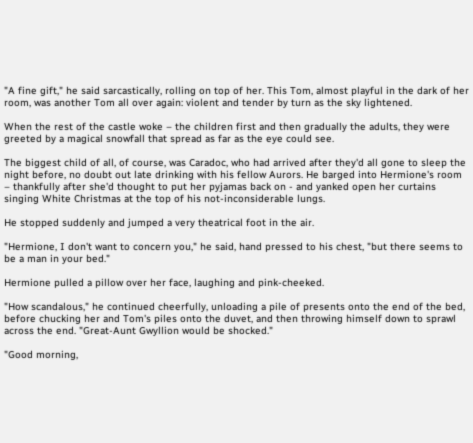"A fine gift," he said sarcastically, rolling on top of her. This Tom, almost playful in the dark of her room, was another Tom all over again: violent and tender by turn as the sky lightened.

When the rest of the castle woke – the children first and then gradually the adults, they were greeted by a magical snowfall that spread as far as the eye could see.

The biggest child of all, of course, was Caradoc, who had arrived after they'd all gone to sleep the night before, no doubt out late drinking with his fellow Aurors. He barged into Hermione's room – thankfully after she'd thought to put her pyjamas back on - and yanked open her curtains singing White Christmas at the top of his not-inconsiderable lungs.

He stopped suddenly and jumped a very theatrical foot in the air.

"Hermione, I don't want to concern you," he said, hand pressed to his chest, "but there seems to be a man in your bed."

Hermione pulled a pillow over her face, laughing and pink-cheeked.

"How scandalous," he continued cheerfully, unloading a pile of presents onto the end of the bed, before chucking her and Tom's piles onto the duvet, and then throwing himself down to sprawl across the end. "Great-Aunt Gwyllion would be shocked."

"Good morning,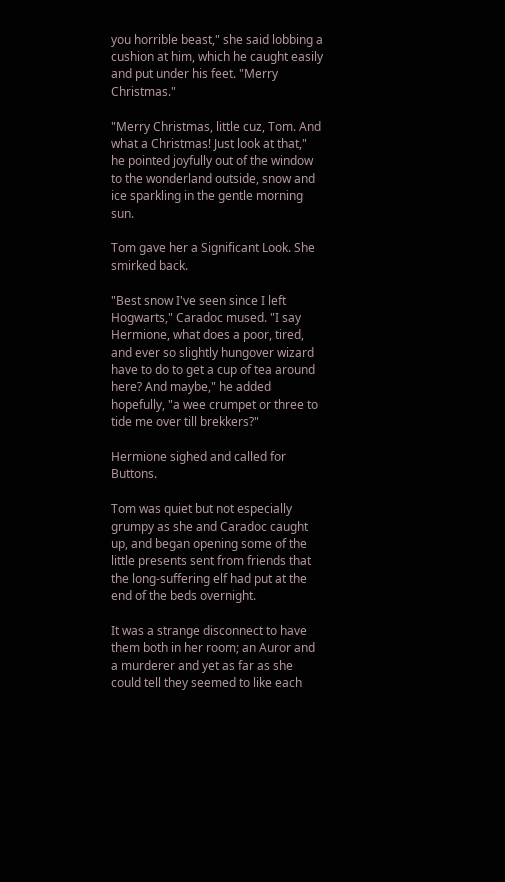you horrible beast," she said lobbing a cushion at him, which he caught easily and put under his feet. "Merry Christmas."

"Merry Christmas, little cuz, Tom. And what a Christmas! Just look at that," he pointed joyfully out of the window to the wonderland outside, snow and ice sparkling in the gentle morning sun.

Tom gave her a Significant Look. She smirked back.

"Best snow I've seen since I left Hogwarts," Caradoc mused. "I say Hermione, what does a poor, tired, and ever so slightly hungover wizard have to do to get a cup of tea around here? And maybe," he added hopefully, "a wee crumpet or three to tide me over till brekkers?"

Hermione sighed and called for Buttons.

Tom was quiet but not especially grumpy as she and Caradoc caught up, and began opening some of the little presents sent from friends that the long-suffering elf had put at the end of the beds overnight.

It was a strange disconnect to have them both in her room; an Auror and a murderer and yet as far as she could tell they seemed to like each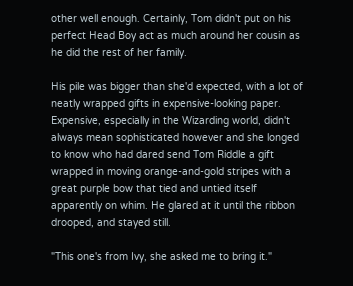other well enough. Certainly, Tom didn't put on his perfect Head Boy act as much around her cousin as he did the rest of her family.

His pile was bigger than she'd expected, with a lot of neatly wrapped gifts in expensive-looking paper. Expensive, especially in the Wizarding world, didn't always mean sophisticated however and she longed to know who had dared send Tom Riddle a gift wrapped in moving orange-and-gold stripes with a great purple bow that tied and untied itself apparently on whim. He glared at it until the ribbon drooped, and stayed still.

"This one's from Ivy, she asked me to bring it."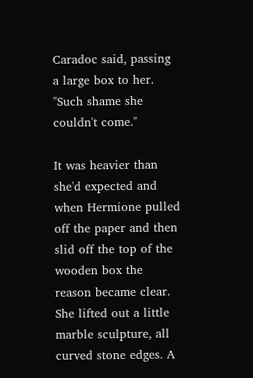Caradoc said, passing a large box to her. "Such shame she couldn't come."

It was heavier than she'd expected and when Hermione pulled off the paper and then slid off the top of the wooden box the reason became clear. She lifted out a little marble sculpture, all curved stone edges. A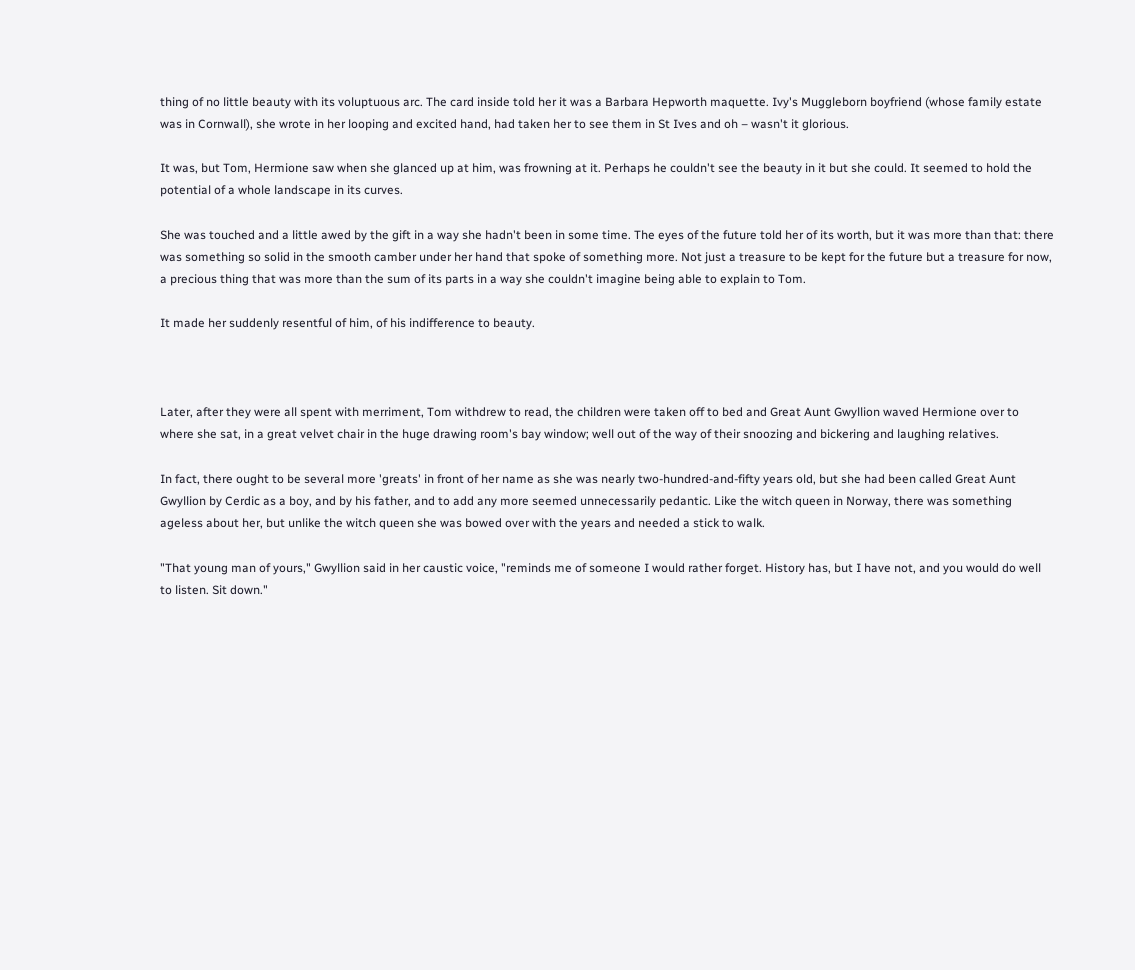thing of no little beauty with its voluptuous arc. The card inside told her it was a Barbara Hepworth maquette. Ivy's Muggleborn boyfriend (whose family estate was in Cornwall), she wrote in her looping and excited hand, had taken her to see them in St Ives and oh – wasn't it glorious.

It was, but Tom, Hermione saw when she glanced up at him, was frowning at it. Perhaps he couldn't see the beauty in it but she could. It seemed to hold the potential of a whole landscape in its curves.

She was touched and a little awed by the gift in a way she hadn't been in some time. The eyes of the future told her of its worth, but it was more than that: there was something so solid in the smooth camber under her hand that spoke of something more. Not just a treasure to be kept for the future but a treasure for now, a precious thing that was more than the sum of its parts in a way she couldn't imagine being able to explain to Tom.

It made her suddenly resentful of him, of his indifference to beauty.



Later, after they were all spent with merriment, Tom withdrew to read, the children were taken off to bed and Great Aunt Gwyllion waved Hermione over to where she sat, in a great velvet chair in the huge drawing room's bay window; well out of the way of their snoozing and bickering and laughing relatives.

In fact, there ought to be several more 'greats' in front of her name as she was nearly two-hundred-and-fifty years old, but she had been called Great Aunt Gwyllion by Cerdic as a boy, and by his father, and to add any more seemed unnecessarily pedantic. Like the witch queen in Norway, there was something ageless about her, but unlike the witch queen she was bowed over with the years and needed a stick to walk.

"That young man of yours," Gwyllion said in her caustic voice, "reminds me of someone I would rather forget. History has, but I have not, and you would do well to listen. Sit down."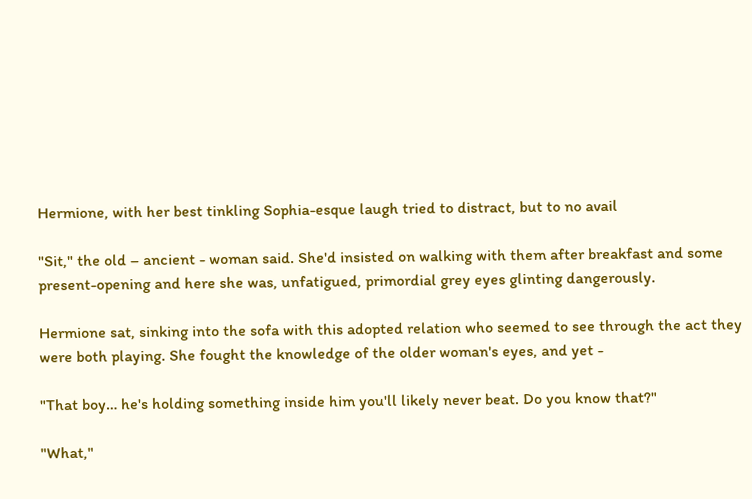Hermione, with her best tinkling Sophia-esque laugh tried to distract, but to no avail

"Sit," the old – ancient - woman said. She'd insisted on walking with them after breakfast and some present-opening and here she was, unfatigued, primordial grey eyes glinting dangerously.

Hermione sat, sinking into the sofa with this adopted relation who seemed to see through the act they were both playing. She fought the knowledge of the older woman's eyes, and yet -

"That boy… he's holding something inside him you'll likely never beat. Do you know that?"

"What,"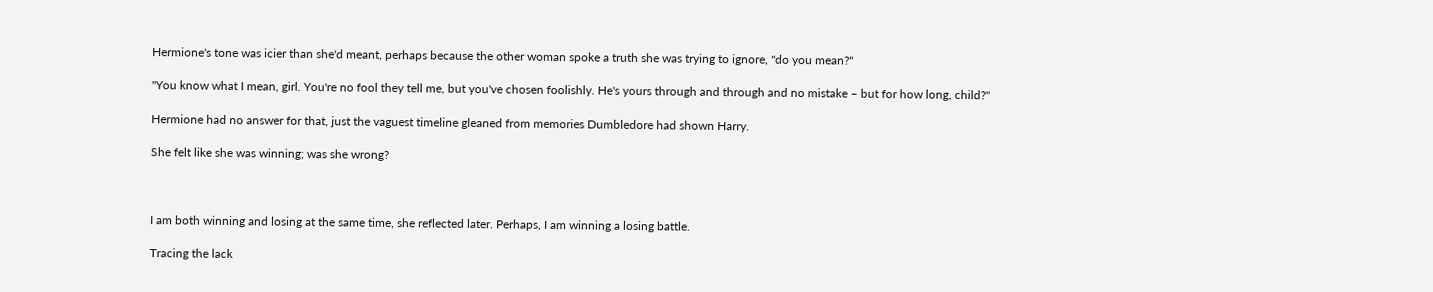Hermione's tone was icier than she'd meant, perhaps because the other woman spoke a truth she was trying to ignore, "do you mean?"

"You know what I mean, girl. You're no fool they tell me, but you've chosen foolishly. He's yours through and through and no mistake – but for how long, child?"

Hermione had no answer for that, just the vaguest timeline gleaned from memories Dumbledore had shown Harry.

She felt like she was winning; was she wrong?



I am both winning and losing at the same time, she reflected later. Perhaps, I am winning a losing battle.

Tracing the lack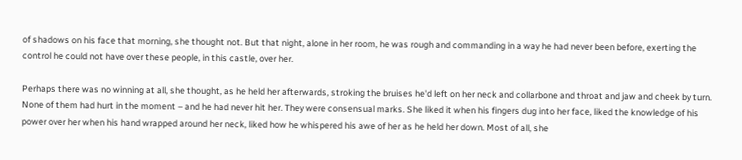of shadows on his face that morning, she thought not. But that night, alone in her room, he was rough and commanding in a way he had never been before, exerting the control he could not have over these people, in this castle, over her.

Perhaps there was no winning at all, she thought, as he held her afterwards, stroking the bruises he'd left on her neck and collarbone and throat and jaw and cheek by turn. None of them had hurt in the moment – and he had never hit her. They were consensual marks. She liked it when his fingers dug into her face, liked the knowledge of his power over her when his hand wrapped around her neck, liked how he whispered his awe of her as he held her down. Most of all, she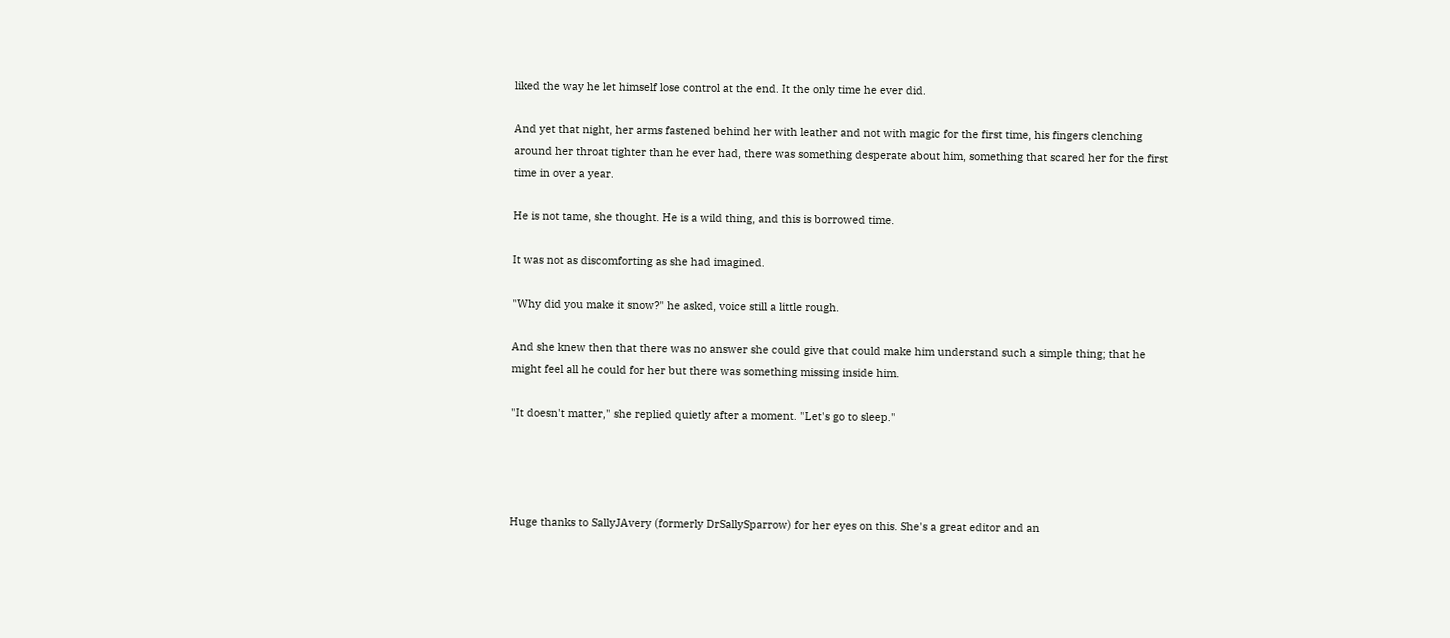liked the way he let himself lose control at the end. It the only time he ever did.

And yet that night, her arms fastened behind her with leather and not with magic for the first time, his fingers clenching around her throat tighter than he ever had, there was something desperate about him, something that scared her for the first time in over a year.

He is not tame, she thought. He is a wild thing, and this is borrowed time.

It was not as discomforting as she had imagined.

"Why did you make it snow?" he asked, voice still a little rough.

And she knew then that there was no answer she could give that could make him understand such a simple thing; that he might feel all he could for her but there was something missing inside him.

"It doesn't matter," she replied quietly after a moment. "Let's go to sleep."




Huge thanks to SallyJAvery (formerly DrSallySparrow) for her eyes on this. She's a great editor and an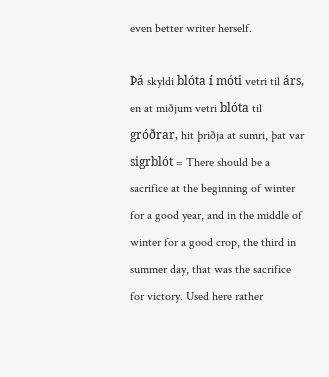even better writer herself.

Þá skyldi blóta í móti vetri til árs, en at miðjum vetri blóta til gróðrar, hit þriðja at sumri, þat var sigrblót = There should be a sacrifice at the beginning of winter for a good year, and in the middle of winter for a good crop, the third in summer day, that was the sacrifice for victory. Used here rather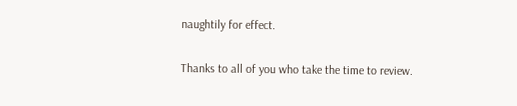naughtily for effect.

Thanks to all of you who take the time to review.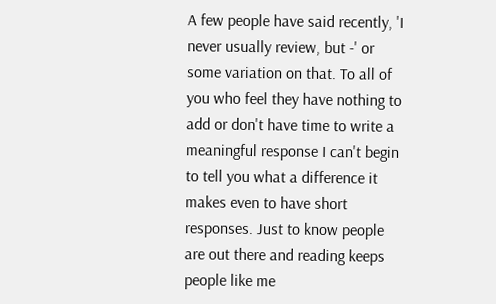A few people have said recently, 'I never usually review, but -' or some variation on that. To all of you who feel they have nothing to add or don't have time to write a meaningful response I can't begin to tell you what a difference it makes even to have short responses. Just to know people are out there and reading keeps people like me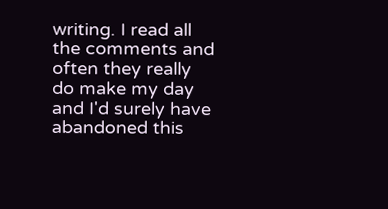writing. I read all the comments and often they really do make my day and I'd surely have abandoned this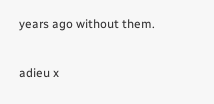years ago without them.

adieu x